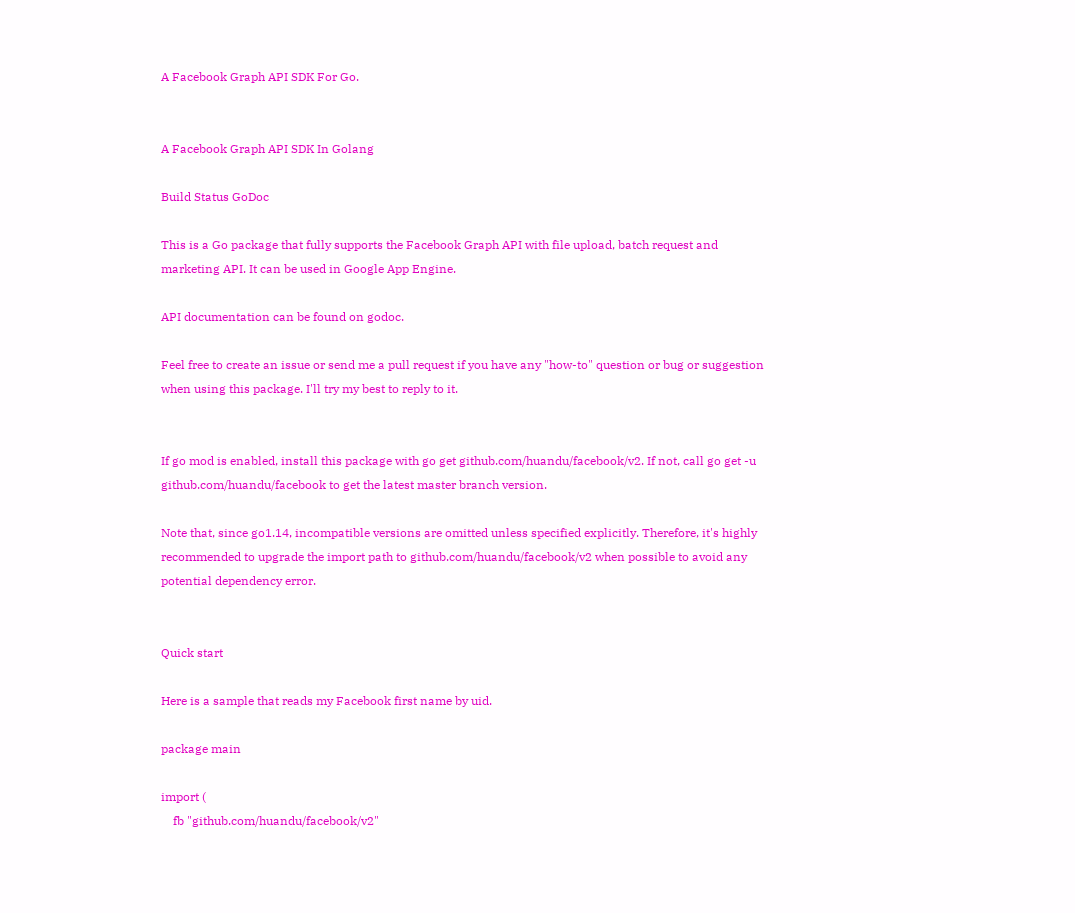A Facebook Graph API SDK For Go.


A Facebook Graph API SDK In Golang

Build Status GoDoc

This is a Go package that fully supports the Facebook Graph API with file upload, batch request and marketing API. It can be used in Google App Engine.

API documentation can be found on godoc.

Feel free to create an issue or send me a pull request if you have any "how-to" question or bug or suggestion when using this package. I'll try my best to reply to it.


If go mod is enabled, install this package with go get github.com/huandu/facebook/v2. If not, call go get -u github.com/huandu/facebook to get the latest master branch version.

Note that, since go1.14, incompatible versions are omitted unless specified explicitly. Therefore, it's highly recommended to upgrade the import path to github.com/huandu/facebook/v2 when possible to avoid any potential dependency error.


Quick start

Here is a sample that reads my Facebook first name by uid.

package main

import (
    fb "github.com/huandu/facebook/v2"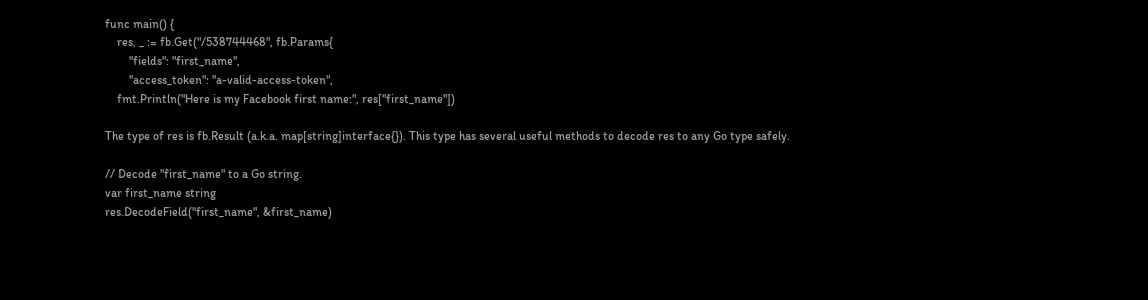func main() {
    res, _ := fb.Get("/538744468", fb.Params{
        "fields": "first_name",
        "access_token": "a-valid-access-token",
    fmt.Println("Here is my Facebook first name:", res["first_name"])

The type of res is fb.Result (a.k.a. map[string]interface{}). This type has several useful methods to decode res to any Go type safely.

// Decode "first_name" to a Go string.
var first_name string
res.DecodeField("first_name", &first_name)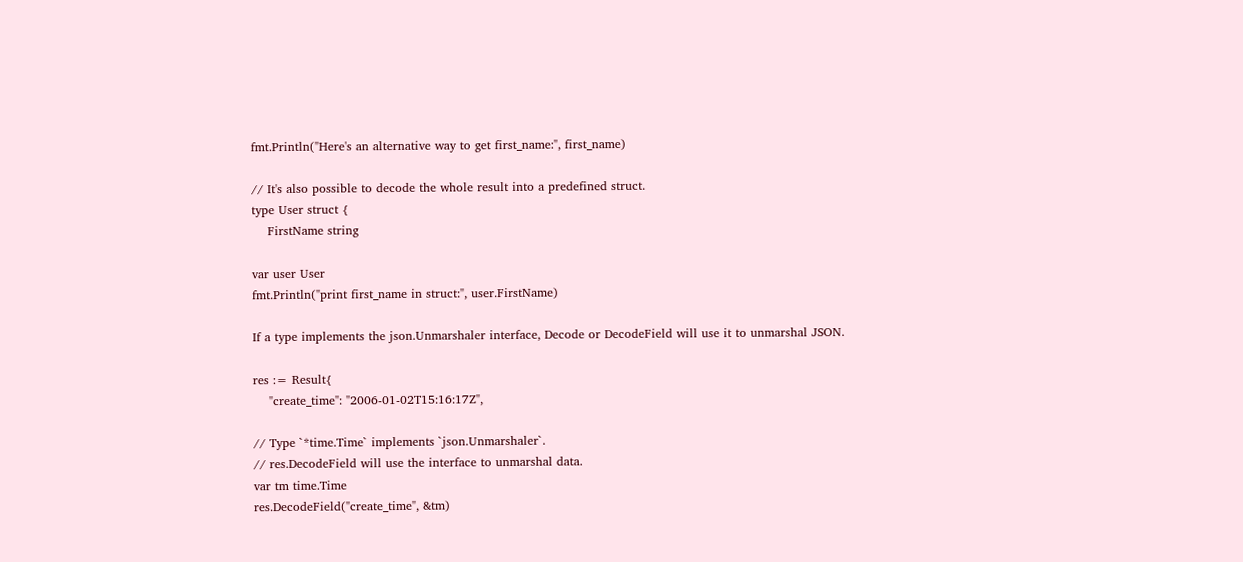fmt.Println("Here's an alternative way to get first_name:", first_name)

// It's also possible to decode the whole result into a predefined struct.
type User struct {
    FirstName string

var user User
fmt.Println("print first_name in struct:", user.FirstName)

If a type implements the json.Unmarshaler interface, Decode or DecodeField will use it to unmarshal JSON.

res := Result{
    "create_time": "2006-01-02T15:16:17Z",

// Type `*time.Time` implements `json.Unmarshaler`.
// res.DecodeField will use the interface to unmarshal data.
var tm time.Time
res.DecodeField("create_time", &tm)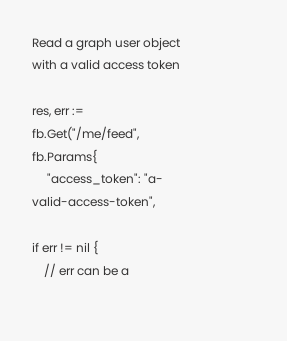Read a graph user object with a valid access token

res, err := fb.Get("/me/feed", fb.Params{
     "access_token": "a-valid-access-token",

if err != nil {
    // err can be a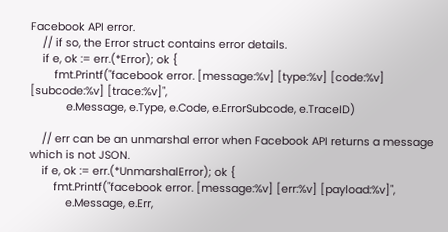Facebook API error.
    // if so, the Error struct contains error details.
    if e, ok := err.(*Error); ok {
        fmt.Printf("facebook error. [message:%v] [type:%v] [code:%v] [subcode:%v] [trace:%v]",
            e.Message, e.Type, e.Code, e.ErrorSubcode, e.TraceID)

    // err can be an unmarshal error when Facebook API returns a message which is not JSON.
    if e, ok := err.(*UnmarshalError); ok {
        fmt.Printf("facebook error. [message:%v] [err:%v] [payload:%v]",
            e.Message, e.Err,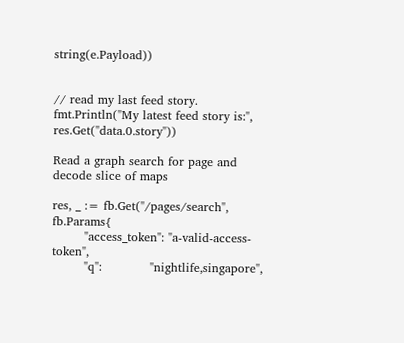string(e.Payload))


// read my last feed story.
fmt.Println("My latest feed story is:", res.Get("data.0.story"))

Read a graph search for page and decode slice of maps

res, _ := fb.Get("/pages/search", fb.Params{
        "access_token": "a-valid-access-token",
        "q":            "nightlife,singapore",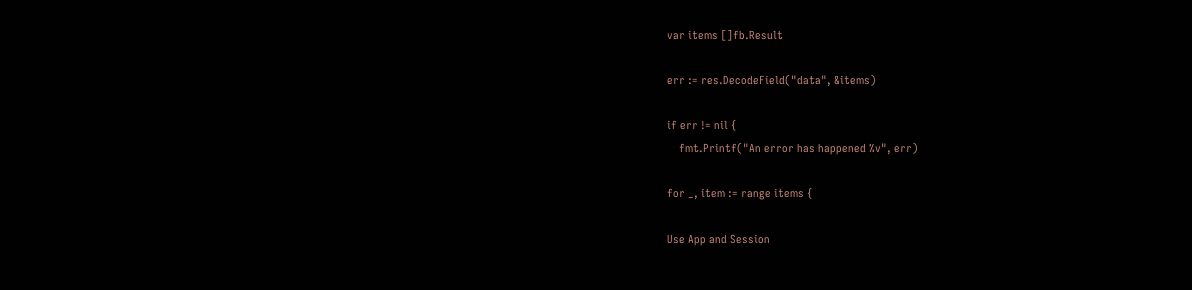var items []fb.Result

err := res.DecodeField("data", &items)

if err != nil {
    fmt.Printf("An error has happened %v", err)

for _, item := range items {

Use App and Session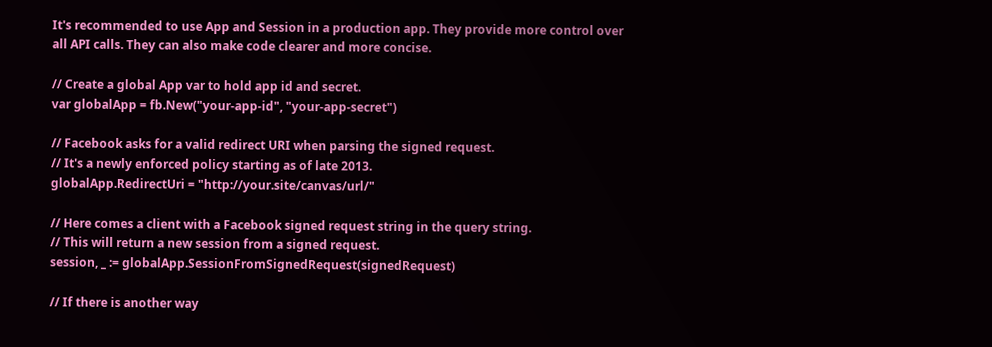It's recommended to use App and Session in a production app. They provide more control over all API calls. They can also make code clearer and more concise.

// Create a global App var to hold app id and secret.
var globalApp = fb.New("your-app-id", "your-app-secret")

// Facebook asks for a valid redirect URI when parsing the signed request.
// It's a newly enforced policy starting as of late 2013.
globalApp.RedirectUri = "http://your.site/canvas/url/"

// Here comes a client with a Facebook signed request string in the query string.
// This will return a new session from a signed request.
session, _ := globalApp.SessionFromSignedRequest(signedRequest)

// If there is another way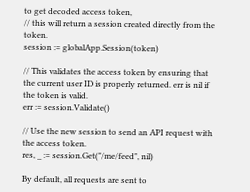to get decoded access token,
// this will return a session created directly from the token.
session := globalApp.Session(token)

// This validates the access token by ensuring that the current user ID is properly returned. err is nil if the token is valid.
err := session.Validate()

// Use the new session to send an API request with the access token.
res, _ := session.Get("/me/feed", nil)

By default, all requests are sent to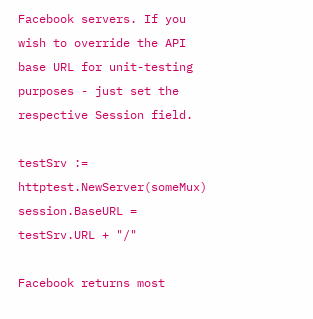Facebook servers. If you wish to override the API base URL for unit-testing purposes - just set the respective Session field.

testSrv := httptest.NewServer(someMux)
session.BaseURL = testSrv.URL + "/"

Facebook returns most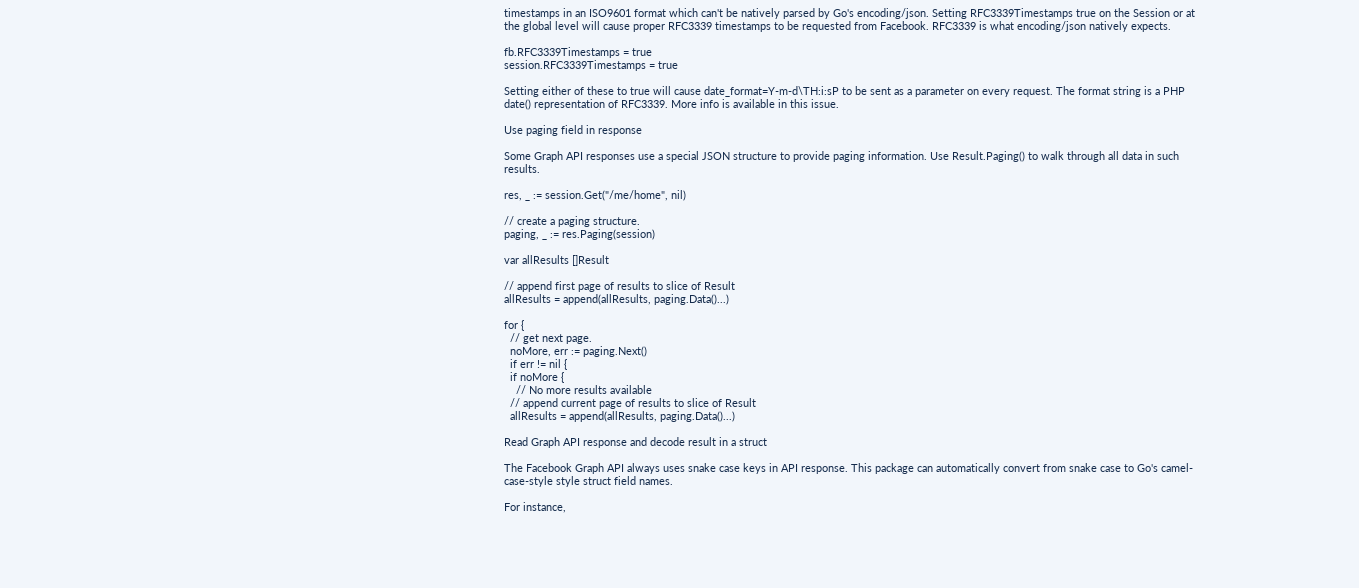timestamps in an ISO9601 format which can't be natively parsed by Go's encoding/json. Setting RFC3339Timestamps true on the Session or at the global level will cause proper RFC3339 timestamps to be requested from Facebook. RFC3339 is what encoding/json natively expects.

fb.RFC3339Timestamps = true
session.RFC3339Timestamps = true

Setting either of these to true will cause date_format=Y-m-d\TH:i:sP to be sent as a parameter on every request. The format string is a PHP date() representation of RFC3339. More info is available in this issue.

Use paging field in response

Some Graph API responses use a special JSON structure to provide paging information. Use Result.Paging() to walk through all data in such results.

res, _ := session.Get("/me/home", nil)

// create a paging structure.
paging, _ := res.Paging(session)

var allResults []Result

// append first page of results to slice of Result
allResults = append(allResults, paging.Data()...)

for {
  // get next page.
  noMore, err := paging.Next()
  if err != nil {
  if noMore {
    // No more results available
  // append current page of results to slice of Result
  allResults = append(allResults, paging.Data()...)

Read Graph API response and decode result in a struct

The Facebook Graph API always uses snake case keys in API response. This package can automatically convert from snake case to Go's camel-case-style style struct field names.

For instance,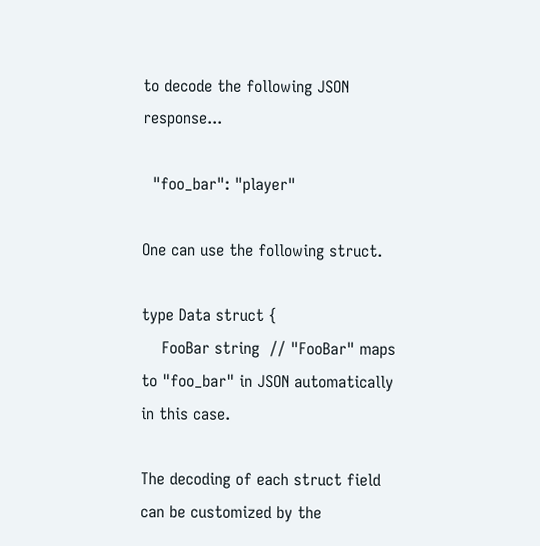to decode the following JSON response...

  "foo_bar": "player"

One can use the following struct.

type Data struct {
    FooBar string  // "FooBar" maps to "foo_bar" in JSON automatically in this case.

The decoding of each struct field can be customized by the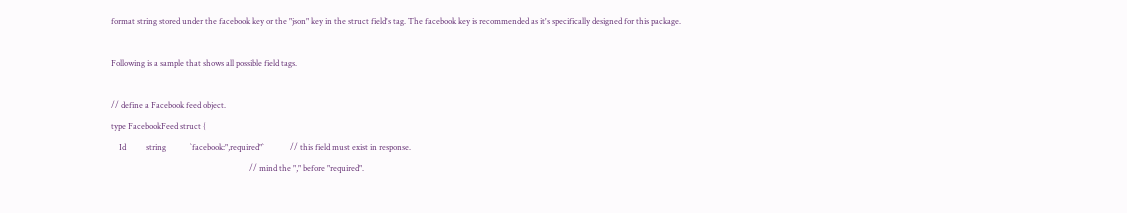format string stored under the facebook key or the "json" key in the struct field's tag. The facebook key is recommended as it's specifically designed for this package.

Following is a sample that shows all possible field tags.

// define a Facebook feed object.
type FacebookFeed struct {
    Id          string            `facebook:",required"`             // this field must exist in response.
                                                                     // mind the "," before "required".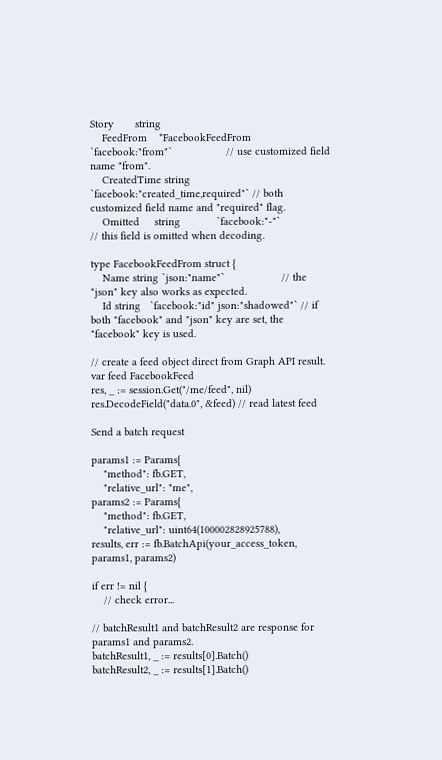Story       string
    FeedFrom    *FacebookFeedFrom `facebook:"from"`                  // use customized field name "from".
    CreatedTime string            `facebook:"created_time,required"` // both customized field name and "required" flag.
    Omitted     string            `facebook:"-"`                     // this field is omitted when decoding.

type FacebookFeedFrom struct {
    Name string `json:"name"`                   // the "json" key also works as expected.
    Id string   `facebook:"id" json:"shadowed"` // if both "facebook" and "json" key are set, the "facebook" key is used.

// create a feed object direct from Graph API result.
var feed FacebookFeed
res, _ := session.Get("/me/feed", nil)
res.DecodeField("data.0", &feed) // read latest feed

Send a batch request

params1 := Params{
    "method": fb.GET,
    "relative_url": "me",
params2 := Params{
    "method": fb.GET,
    "relative_url": uint64(100002828925788),
results, err := fb.BatchApi(your_access_token, params1, params2)

if err != nil {
    // check error...

// batchResult1 and batchResult2 are response for params1 and params2.
batchResult1, _ := results[0].Batch()
batchResult2, _ := results[1].Batch()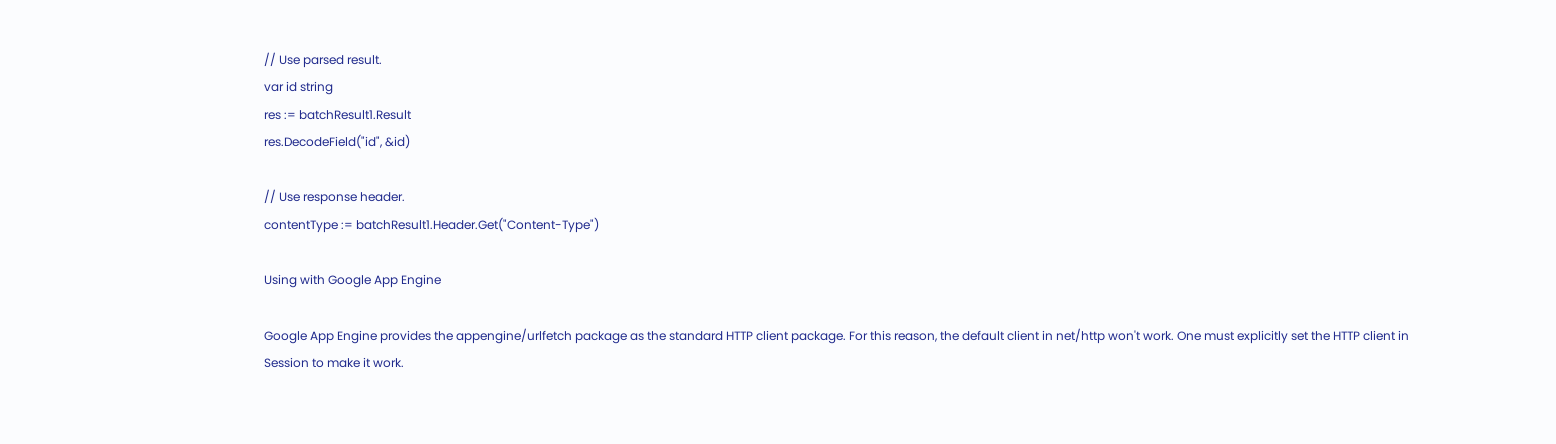// Use parsed result.
var id string
res := batchResult1.Result
res.DecodeField("id", &id)

// Use response header.
contentType := batchResult1.Header.Get("Content-Type")

Using with Google App Engine

Google App Engine provides the appengine/urlfetch package as the standard HTTP client package. For this reason, the default client in net/http won't work. One must explicitly set the HTTP client in Session to make it work.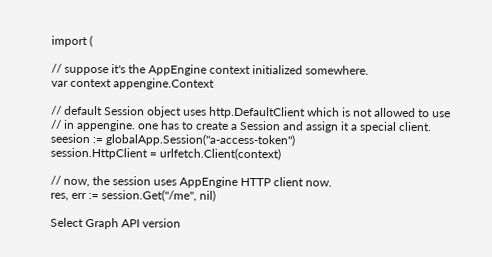import (

// suppose it's the AppEngine context initialized somewhere.
var context appengine.Context

// default Session object uses http.DefaultClient which is not allowed to use
// in appengine. one has to create a Session and assign it a special client.
seesion := globalApp.Session("a-access-token")
session.HttpClient = urlfetch.Client(context)

// now, the session uses AppEngine HTTP client now.
res, err := session.Get("/me", nil)

Select Graph API version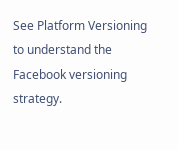See Platform Versioning to understand the Facebook versioning strategy.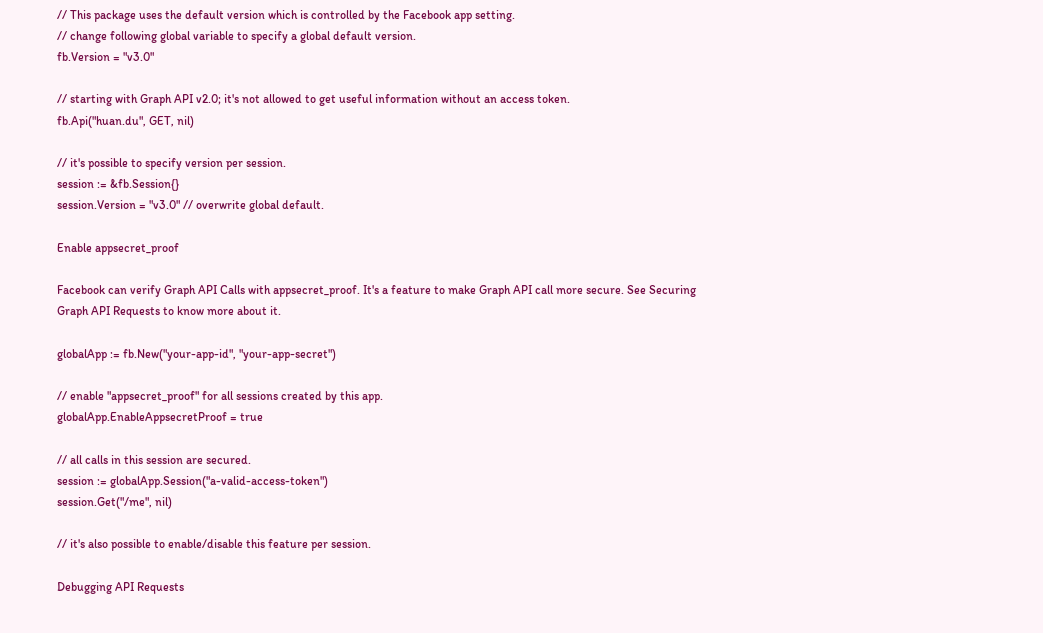// This package uses the default version which is controlled by the Facebook app setting.
// change following global variable to specify a global default version.
fb.Version = "v3.0"

// starting with Graph API v2.0; it's not allowed to get useful information without an access token.
fb.Api("huan.du", GET, nil)

// it's possible to specify version per session.
session := &fb.Session{}
session.Version = "v3.0" // overwrite global default.

Enable appsecret_proof

Facebook can verify Graph API Calls with appsecret_proof. It's a feature to make Graph API call more secure. See Securing Graph API Requests to know more about it.

globalApp := fb.New("your-app-id", "your-app-secret")

// enable "appsecret_proof" for all sessions created by this app.
globalApp.EnableAppsecretProof = true

// all calls in this session are secured.
session := globalApp.Session("a-valid-access-token")
session.Get("/me", nil)

// it's also possible to enable/disable this feature per session.

Debugging API Requests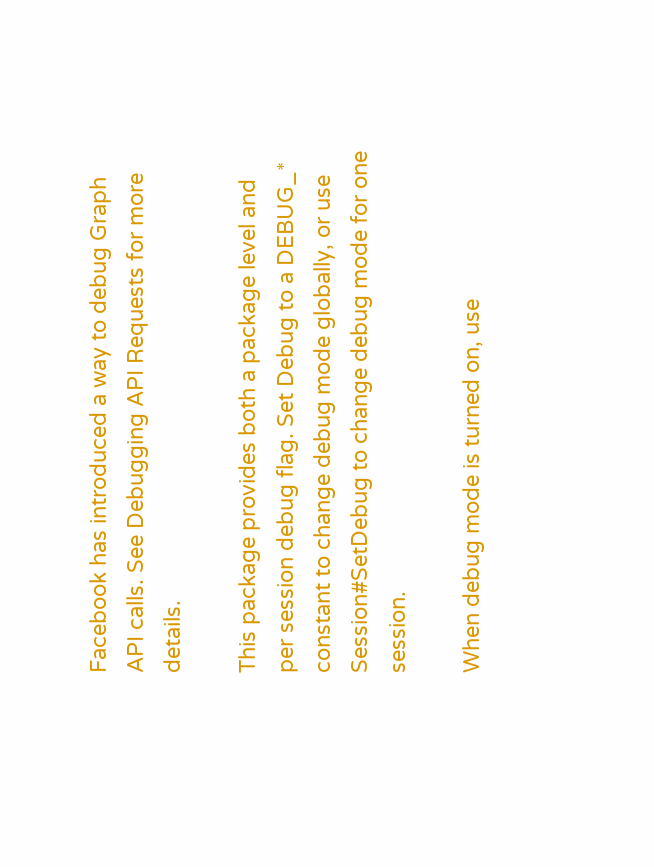Facebook has introduced a way to debug Graph API calls. See Debugging API Requests for more details.

This package provides both a package level and per session debug flag. Set Debug to a DEBUG_* constant to change debug mode globally, or use Session#SetDebug to change debug mode for one session.

When debug mode is turned on, use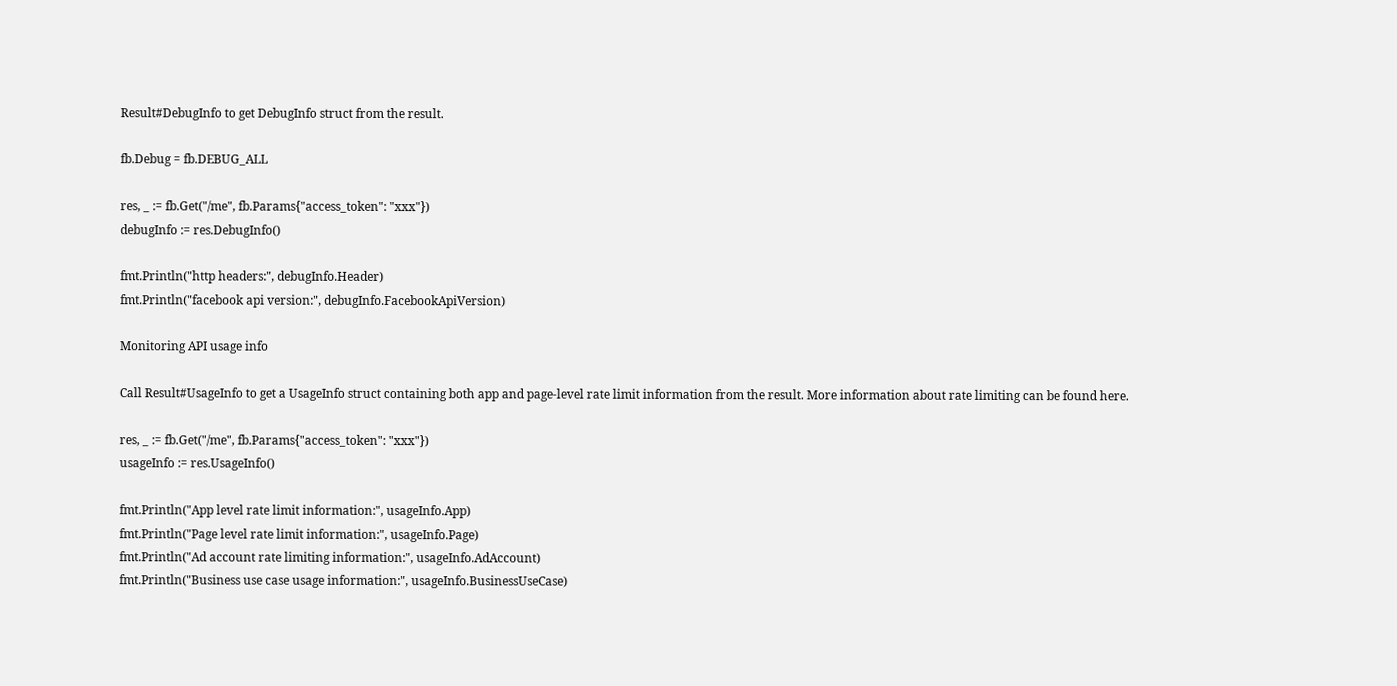Result#DebugInfo to get DebugInfo struct from the result.

fb.Debug = fb.DEBUG_ALL

res, _ := fb.Get("/me", fb.Params{"access_token": "xxx"})
debugInfo := res.DebugInfo()

fmt.Println("http headers:", debugInfo.Header)
fmt.Println("facebook api version:", debugInfo.FacebookApiVersion)

Monitoring API usage info

Call Result#UsageInfo to get a UsageInfo struct containing both app and page-level rate limit information from the result. More information about rate limiting can be found here.

res, _ := fb.Get("/me", fb.Params{"access_token": "xxx"})
usageInfo := res.UsageInfo()

fmt.Println("App level rate limit information:", usageInfo.App)
fmt.Println("Page level rate limit information:", usageInfo.Page)
fmt.Println("Ad account rate limiting information:", usageInfo.AdAccount)
fmt.Println("Business use case usage information:", usageInfo.BusinessUseCase)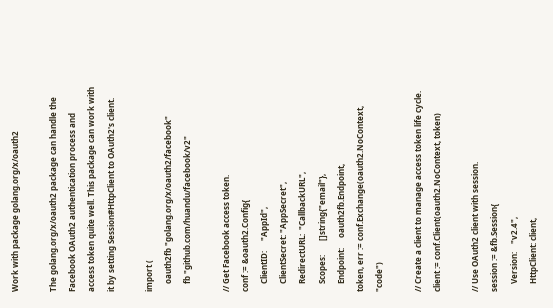Work with package golang.org/x/oauth2

The golang.org/x/oauth2 package can handle the Facebook OAuth2 authentication process and access token quite well. This package can work with it by setting Session#HttpClient to OAuth2's client.

import (
    oauth2fb "golang.org/x/oauth2/facebook"
    fb "github.com/huandu/facebook/v2"

// Get Facebook access token.
conf := &oauth2.Config{
    ClientID:     "AppId",
    ClientSecret: "AppSecret",
    RedirectURL:  "CallbackURL",
    Scopes:       []string{"email"},
    Endpoint:     oauth2fb.Endpoint,
token, err := conf.Exchange(oauth2.NoContext, "code")

// Create a client to manage access token life cycle.
client := conf.Client(oauth2.NoContext, token)

// Use OAuth2 client with session.
session := &fb.Session{
    Version:    "v2.4",
    HttpClient: client,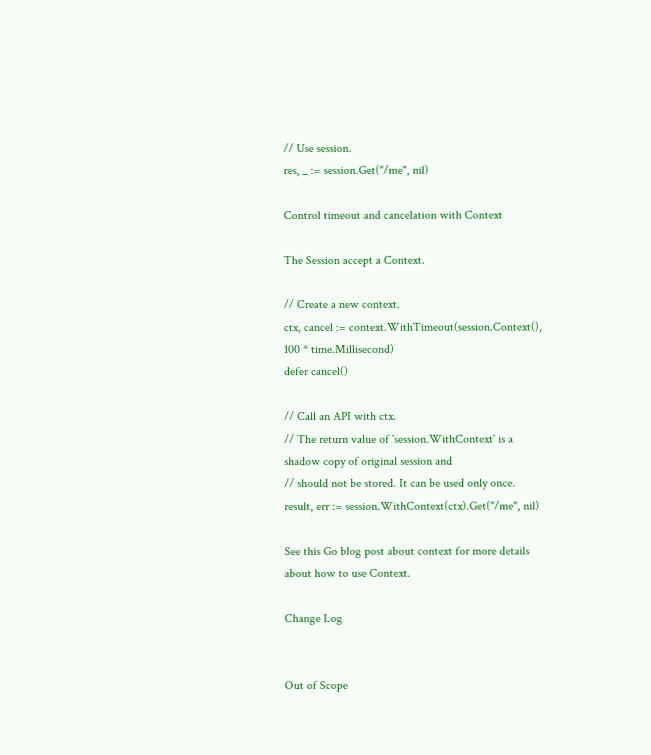// Use session.
res, _ := session.Get("/me", nil)

Control timeout and cancelation with Context

The Session accept a Context.

// Create a new context.
ctx, cancel := context.WithTimeout(session.Context(), 100 * time.Millisecond)
defer cancel()

// Call an API with ctx.
// The return value of `session.WithContext` is a shadow copy of original session and
// should not be stored. It can be used only once.
result, err := session.WithContext(ctx).Get("/me", nil)

See this Go blog post about context for more details about how to use Context.

Change Log


Out of Scope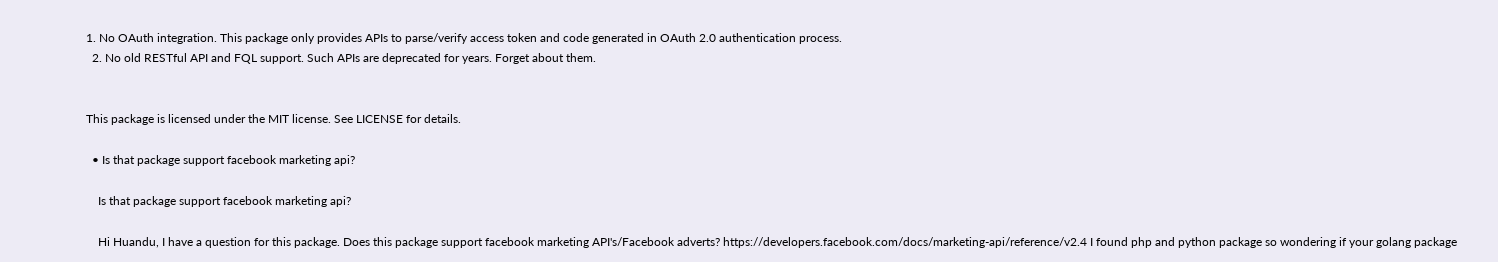1. No OAuth integration. This package only provides APIs to parse/verify access token and code generated in OAuth 2.0 authentication process.
  2. No old RESTful API and FQL support. Such APIs are deprecated for years. Forget about them.


This package is licensed under the MIT license. See LICENSE for details.

  • Is that package support facebook marketing api?

    Is that package support facebook marketing api?

    Hi Huandu, I have a question for this package. Does this package support facebook marketing API's/Facebook adverts? https://developers.facebook.com/docs/marketing-api/reference/v2.4 I found php and python package so wondering if your golang package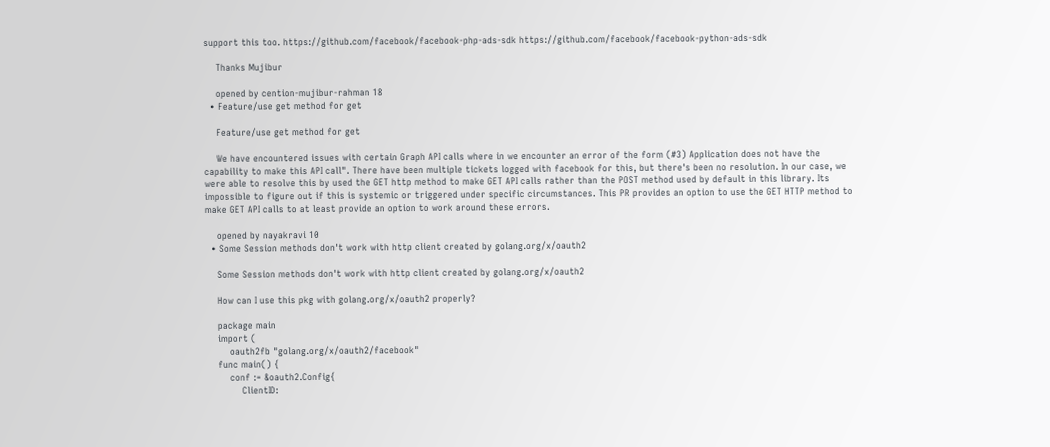support this too. https://github.com/facebook/facebook-php-ads-sdk https://github.com/facebook/facebook-python-ads-sdk

    Thanks Mujibur

    opened by cention-mujibur-rahman 18
  • Feature/use get method for get

    Feature/use get method for get

    We have encountered issues with certain Graph API calls where in we encounter an error of the form (#3) Application does not have the capability to make this API call". There have been multiple tickets logged with facebook for this, but there's been no resolution. In our case, we were able to resolve this by used the GET http method to make GET API calls rather than the POST method used by default in this library. Its impossible to figure out if this is systemic or triggered under specific circumstances. This PR provides an option to use the GET HTTP method to make GET API calls to at least provide an option to work around these errors.

    opened by nayakravi 10
  • Some Session methods don't work with http client created by golang.org/x/oauth2

    Some Session methods don't work with http client created by golang.org/x/oauth2

    How can I use this pkg with golang.org/x/oauth2 properly?

    package main
    import (
        oauth2fb "golang.org/x/oauth2/facebook"
    func main() {
        conf := &oauth2.Config{
            ClientID: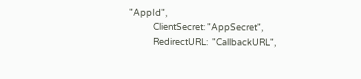"AppId",
            ClientSecret: "AppSecret",
            RedirectURL:  "CallbackURL",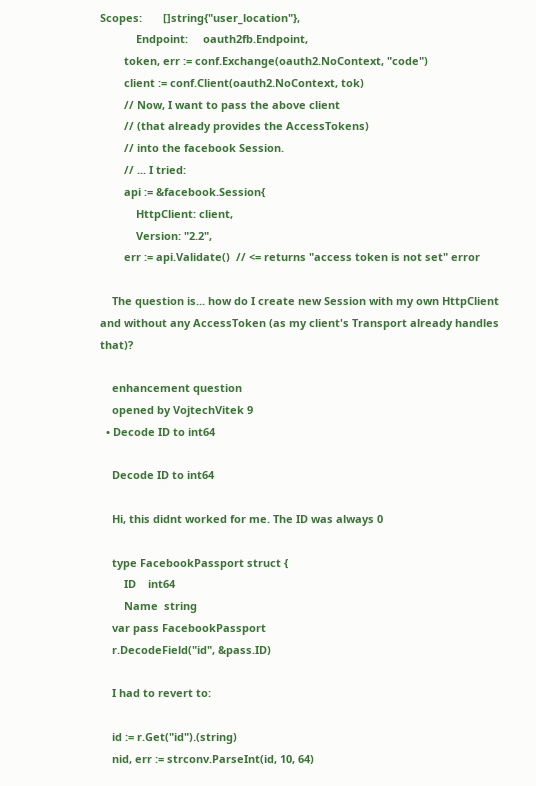Scopes:       []string{"user_location"},
            Endpoint:     oauth2fb.Endpoint,
        token, err := conf.Exchange(oauth2.NoContext, "code")
        client := conf.Client(oauth2.NoContext, tok)
        // Now, I want to pass the above client
        // (that already provides the AccessTokens)
        // into the facebook Session.
        // ... I tried:
        api := &facebook.Session{
            HttpClient: client,
            Version: "2.2",
        err := api.Validate()  // <= returns "access token is not set" error

    The question is... how do I create new Session with my own HttpClient and without any AccessToken (as my client's Transport already handles that)?

    enhancement question
    opened by VojtechVitek 9
  • Decode ID to int64

    Decode ID to int64

    Hi, this didnt worked for me. The ID was always 0

    type FacebookPassport struct {
        ID    int64
        Name  string
    var pass FacebookPassport
    r.DecodeField("id", &pass.ID)

    I had to revert to:

    id := r.Get("id").(string)
    nid, err := strconv.ParseInt(id, 10, 64)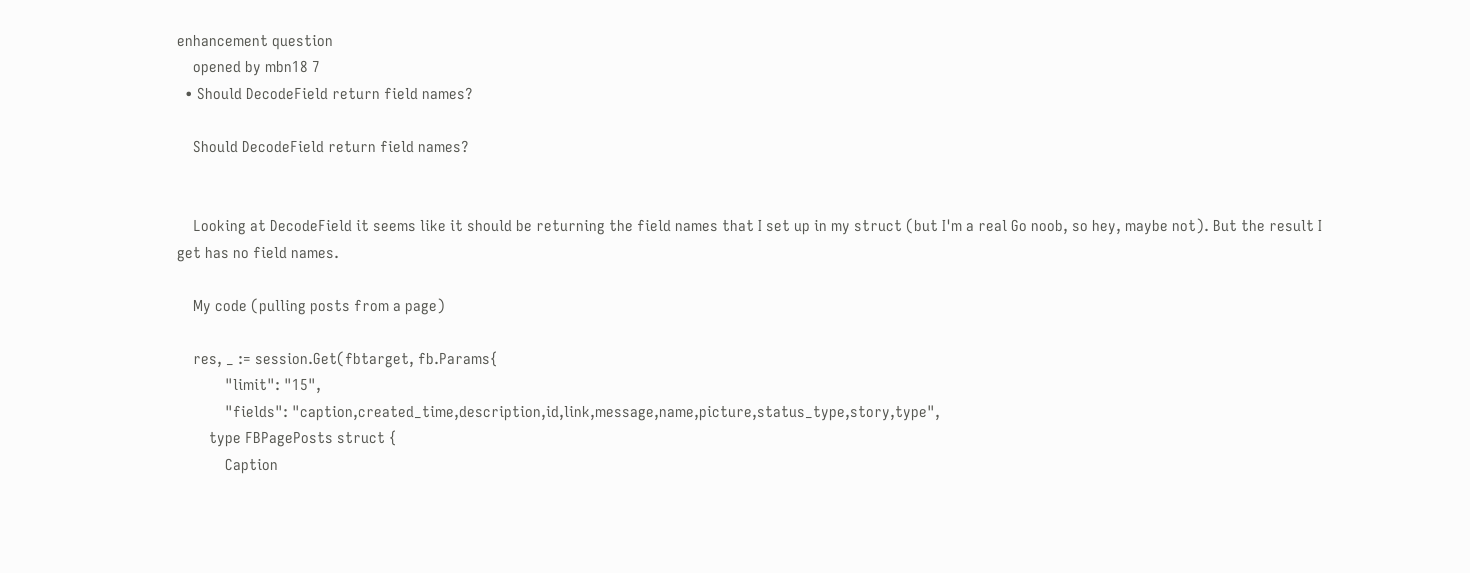enhancement question
    opened by mbn18 7
  • Should DecodeField return field names?

    Should DecodeField return field names?


    Looking at DecodeField it seems like it should be returning the field names that I set up in my struct (but I'm a real Go noob, so hey, maybe not). But the result I get has no field names.

    My code (pulling posts from a page)

    res, _ := session.Get(fbtarget, fb.Params{
            "limit": "15",
            "fields": "caption,created_time,description,id,link,message,name,picture,status_type,story,type",
        type FBPagePosts struct {
            Caption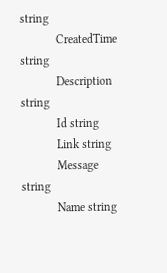string
            CreatedTime string
            Description string
            Id string
            Link string
            Message string
            Name string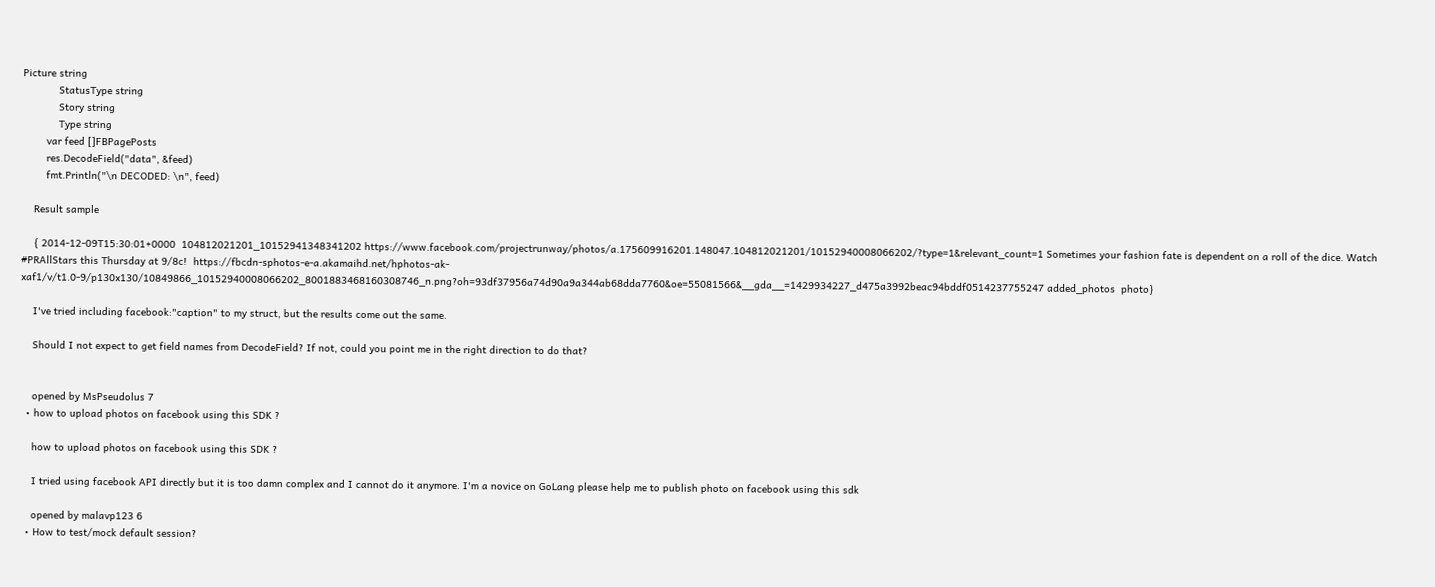Picture string
            StatusType string
            Story string
            Type string
        var feed []FBPagePosts
        res.DecodeField("data", &feed)
        fmt.Println("\n DECODED: \n", feed)

    Result sample

    { 2014-12-09T15:30:01+0000  104812021201_10152941348341202 https://www.facebook.com/projectrunway/photos/a.175609916201.148047.104812021201/10152940008066202/?type=1&relevant_count=1 Sometimes your fashion fate is dependent on a roll of the dice. Watch #PRAllStars this Thursday at 9/8c!  https://fbcdn-sphotos-e-a.akamaihd.net/hphotos-ak-xaf1/v/t1.0-9/p130x130/10849866_10152940008066202_8001883468160308746_n.png?oh=93df37956a74d90a9a344ab68dda7760&oe=55081566&__gda__=1429934227_d475a3992beac94bddf0514237755247 added_photos  photo}

    I've tried including facebook:"caption" to my struct, but the results come out the same.

    Should I not expect to get field names from DecodeField? If not, could you point me in the right direction to do that?


    opened by MsPseudolus 7
  • how to upload photos on facebook using this SDK ?

    how to upload photos on facebook using this SDK ?

    I tried using facebook API directly but it is too damn complex and I cannot do it anymore. I'm a novice on GoLang please help me to publish photo on facebook using this sdk

    opened by malavp123 6
  • How to test/mock default session?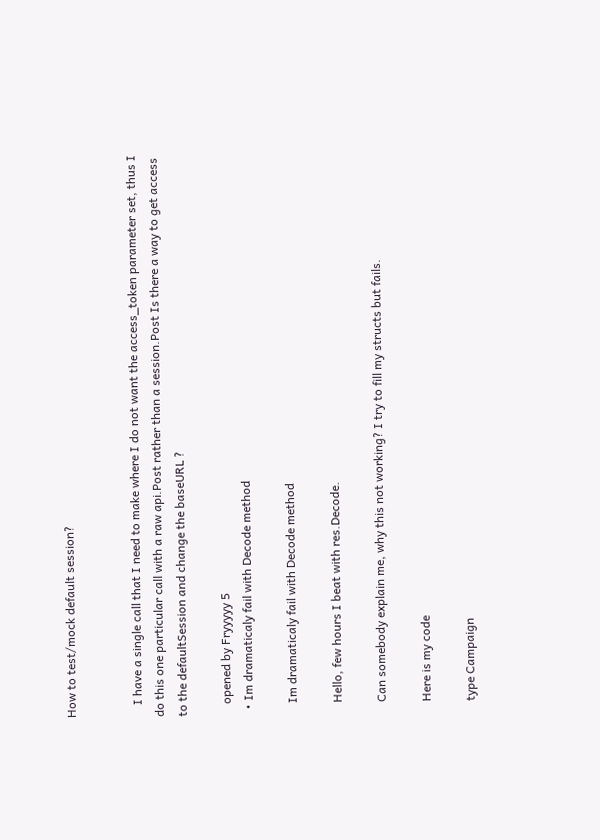How to test/mock default session?


    I have a single call that I need to make where I do not want the access_token parameter set, thus I do this one particular call with a raw api.Post rather than a session.Post Is there a way to get access to the defaultSession and change the baseURL ?

    opened by Fryyyyy 5
  • Im dramaticaly fail with Decode method

    Im dramaticaly fail with Decode method

    Hello, few hours I beat with res.Decode.

    Can somebody explain me, why this not working? I try to fill my structs but fails.

    Here is my code

    type Campaign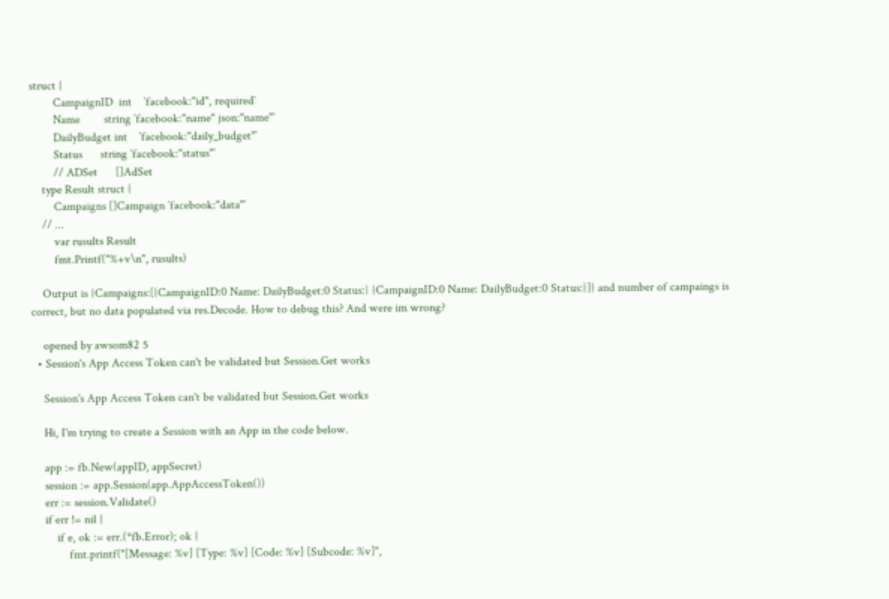struct {
        CampaignID  int    `facebook:"id", required`
        Name        string `facebook:"name" json:"name"`
        DailyBudget int    `facebook:"daily_budget"`
        Status      string `facebook:"status"`
        // ADSet      []AdSet
    type Result struct {
        Campaigns []Campaign `facebook:"data"`
    // ...
        var rusults Result
        fmt.Printf("%+v\n", rusults)

    Output is {Campaigns:[{CampaignID:0 Name: DailyBudget:0 Status:} {CampaignID:0 Name: DailyBudget:0 Status:}]} and number of campaings is correct, but no data populated via res.Decode. How to debug this? And were im wrong?

    opened by awsom82 5
  • Session's App Access Token can't be validated but Session.Get works

    Session's App Access Token can't be validated but Session.Get works

    Hi, I'm trying to create a Session with an App in the code below.

    app := fb.New(appID, appSecret)
    session := app.Session(app.AppAccessToken())
    err := session.Validate()
    if err != nil {
        if e, ok := err.(*fb.Error); ok {
            fmt.printf("[Message: %v] [Type: %v] [Code: %v] [Subcode: %v]",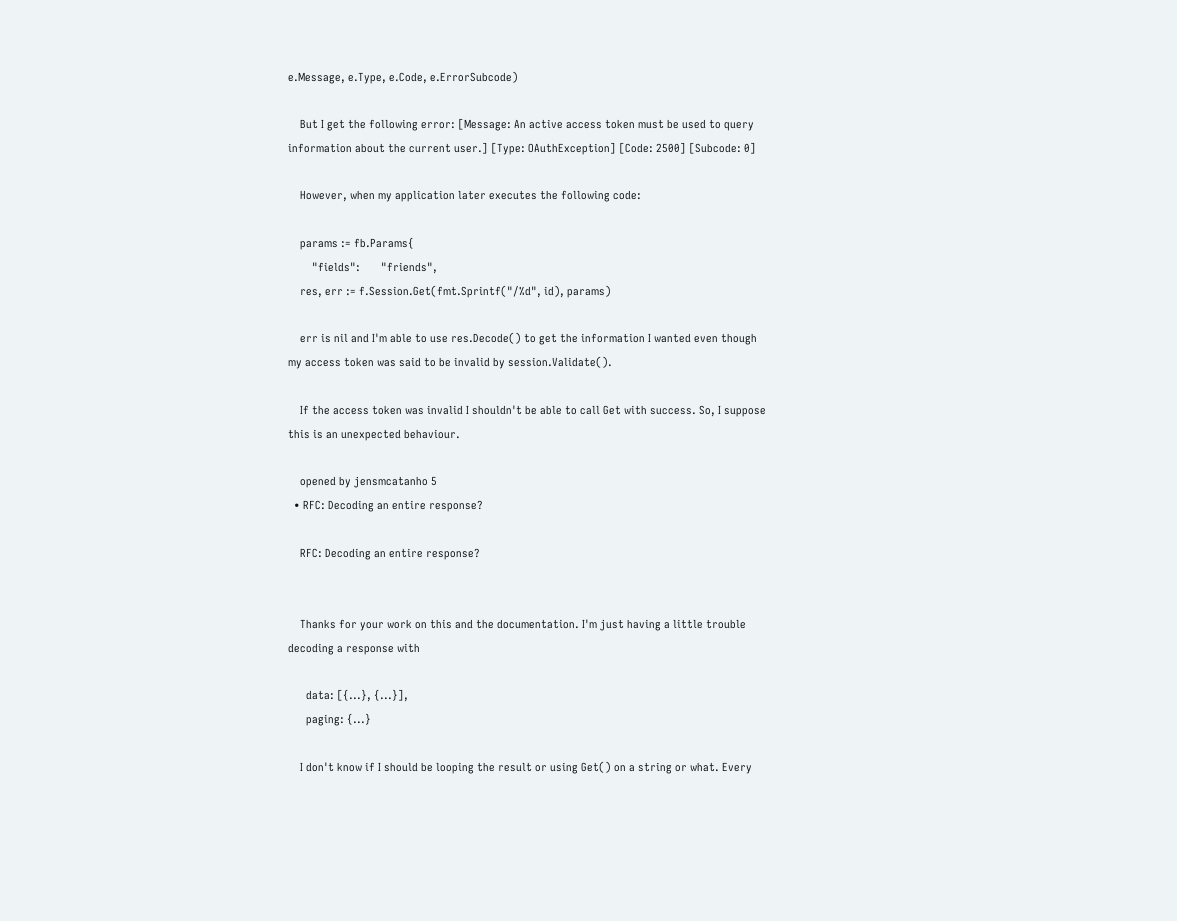e.Message, e.Type, e.Code, e.ErrorSubcode)

    But I get the following error: [Message: An active access token must be used to query information about the current user.] [Type: OAuthException] [Code: 2500] [Subcode: 0]

    However, when my application later executes the following code:

    params := fb.Params{
        "fields":       "friends",
    res, err := f.Session.Get(fmt.Sprintf("/%d", id), params)

    err is nil and I'm able to use res.Decode() to get the information I wanted even though my access token was said to be invalid by session.Validate().

    If the access token was invalid I shouldn't be able to call Get with success. So, I suppose this is an unexpected behaviour.

    opened by jensmcatanho 5
  • RFC: Decoding an entire response?

    RFC: Decoding an entire response?


    Thanks for your work on this and the documentation. I'm just having a little trouble decoding a response with

      data: [{...}, {...}],
      paging: {...}

    I don't know if I should be looping the result or using Get() on a string or what. Every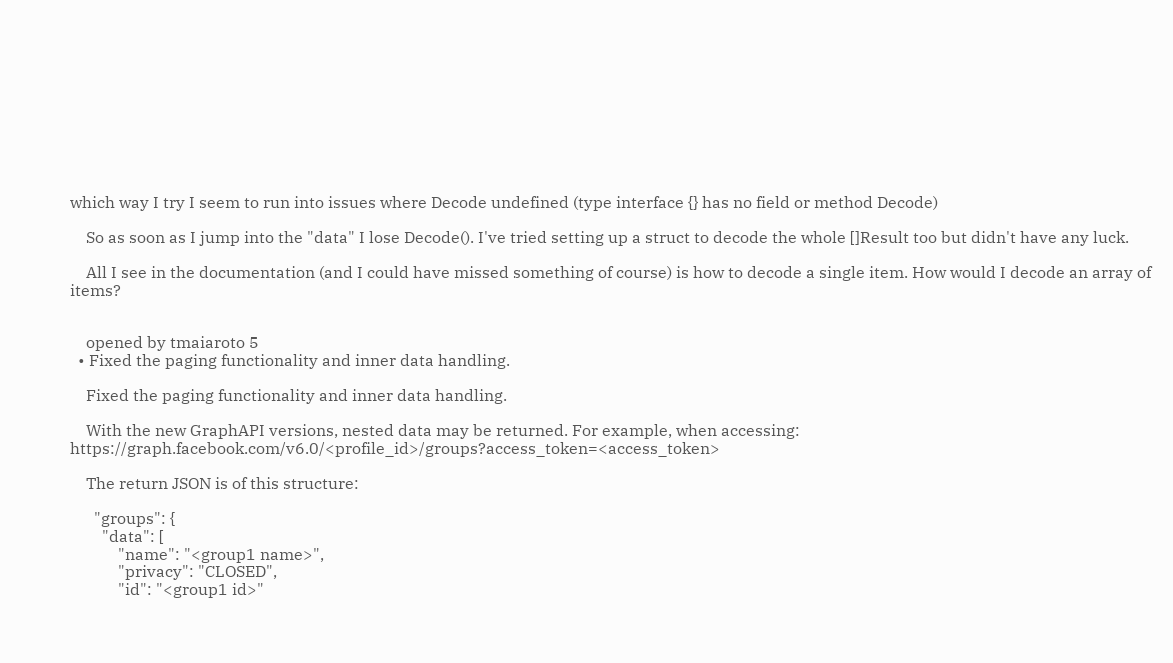which way I try I seem to run into issues where Decode undefined (type interface {} has no field or method Decode)

    So as soon as I jump into the "data" I lose Decode(). I've tried setting up a struct to decode the whole []Result too but didn't have any luck.

    All I see in the documentation (and I could have missed something of course) is how to decode a single item. How would I decode an array of items?


    opened by tmaiaroto 5
  • Fixed the paging functionality and inner data handling.

    Fixed the paging functionality and inner data handling.

    With the new GraphAPI versions, nested data may be returned. For example, when accessing: https://graph.facebook.com/v6.0/<profile_id>/groups?access_token=<access_token>

    The return JSON is of this structure:

      "groups": {
        "data": [
            "name": "<group1 name>",
            "privacy": "CLOSED",
            "id": "<group1 id>"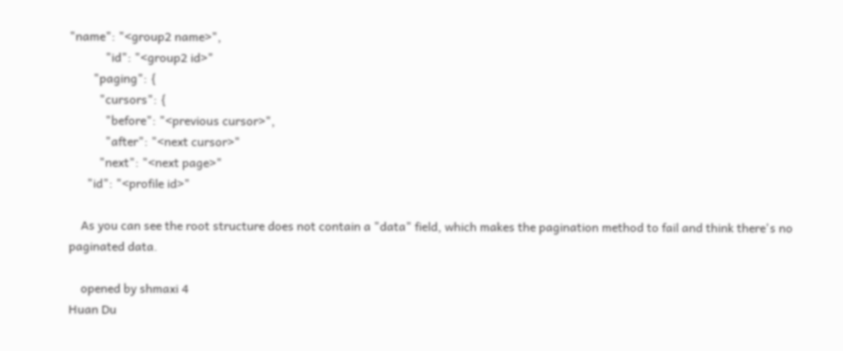"name": "<group2 name>",
            "id": "<group2 id>"
        "paging": {
          "cursors": {
            "before": "<previous cursor>",
            "after": "<next cursor>"
          "next": "<next page>"
      "id": "<profile id>"

    As you can see the root structure does not contain a "data" field, which makes the pagination method to fail and think there's no paginated data.

    opened by shmaxi 4
Huan Du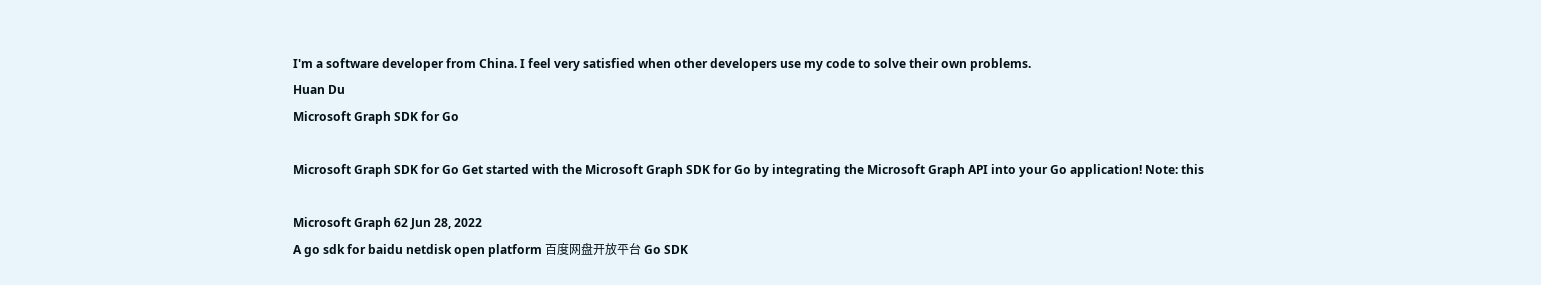I'm a software developer from China. I feel very satisfied when other developers use my code to solve their own problems.
Huan Du
Microsoft Graph SDK for Go

Microsoft Graph SDK for Go Get started with the Microsoft Graph SDK for Go by integrating the Microsoft Graph API into your Go application! Note: this

Microsoft Graph 62 Jun 28, 2022
A go sdk for baidu netdisk open platform 百度网盘开放平台 Go SDK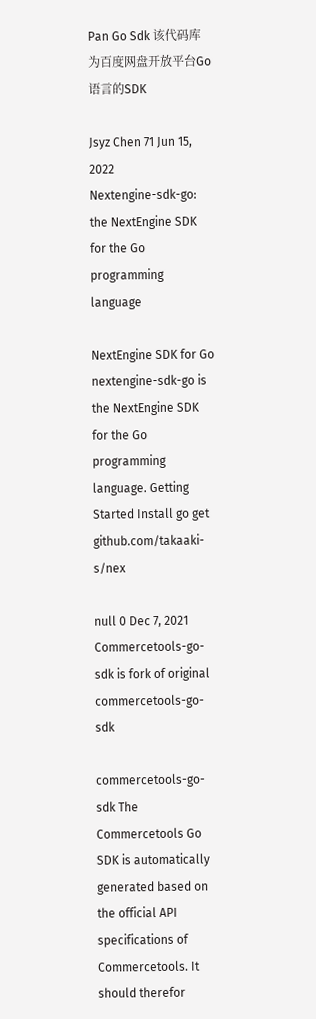Pan Go Sdk 该代码库为百度网盘开放平台Go语言的SDK

Jsyz Chen 71 Jun 15, 2022
Nextengine-sdk-go: the NextEngine SDK for the Go programming language

NextEngine SDK for Go nextengine-sdk-go is the NextEngine SDK for the Go programming language. Getting Started Install go get github.com/takaaki-s/nex

null 0 Dec 7, 2021
Commercetools-go-sdk is fork of original commercetools-go-sdk

commercetools-go-sdk The Commercetools Go SDK is automatically generated based on the official API specifications of Commercetools. It should therefor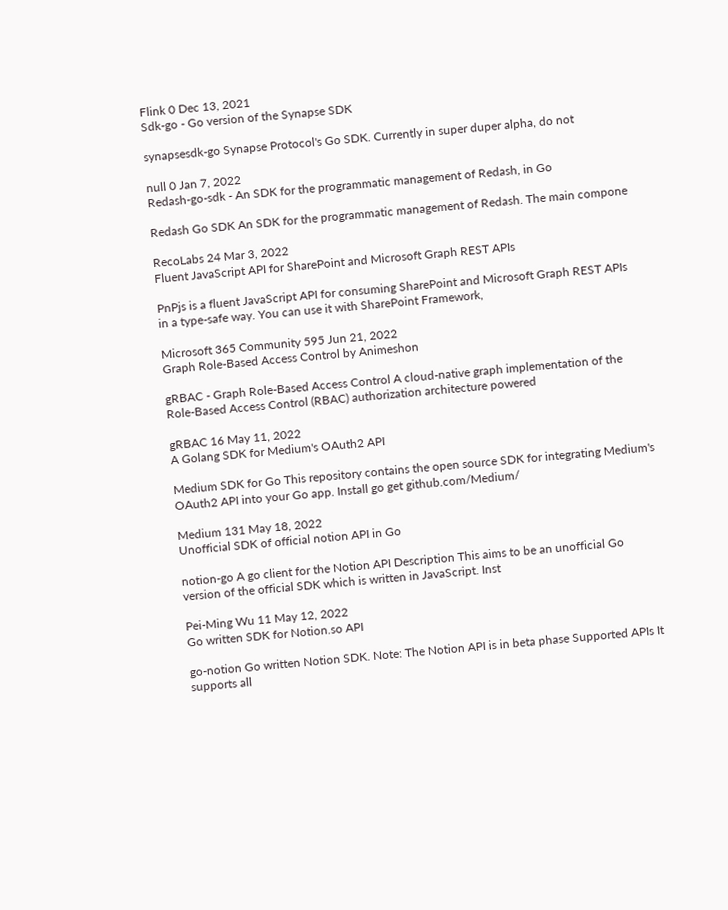Flink 0 Dec 13, 2021
Sdk-go - Go version of the Synapse SDK

synapsesdk-go Synapse Protocol's Go SDK. Currently in super duper alpha, do not

null 0 Jan 7, 2022
Redash-go-sdk - An SDK for the programmatic management of Redash, in Go

Redash Go SDK An SDK for the programmatic management of Redash. The main compone

RecoLabs 24 Mar 3, 2022
Fluent JavaScript API for SharePoint and Microsoft Graph REST APIs

PnPjs is a fluent JavaScript API for consuming SharePoint and Microsoft Graph REST APIs in a type-safe way. You can use it with SharePoint Framework,

Microsoft 365 Community 595 Jun 21, 2022
Graph Role-Based Access Control by Animeshon

gRBAC - Graph Role-Based Access Control A cloud-native graph implementation of the Role-Based Access Control (RBAC) authorization architecture powered

gRBAC 16 May 11, 2022
A Golang SDK for Medium's OAuth2 API

Medium SDK for Go This repository contains the open source SDK for integrating Medium's OAuth2 API into your Go app. Install go get github.com/Medium/

Medium 131 May 18, 2022
Unofficial SDK of official notion API in Go

notion-go A go client for the Notion API Description This aims to be an unofficial Go version of the official SDK which is written in JavaScript. Inst

Pei-Ming Wu 11 May 12, 2022
Go written SDK for Notion.so API

go-notion Go written Notion SDK. Note: The Notion API is in beta phase Supported APIs It supports all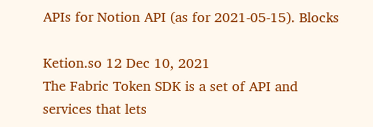APIs for Notion API (as for 2021-05-15). Blocks

Ketion.so 12 Dec 10, 2021
The Fabric Token SDK is a set of API and services that lets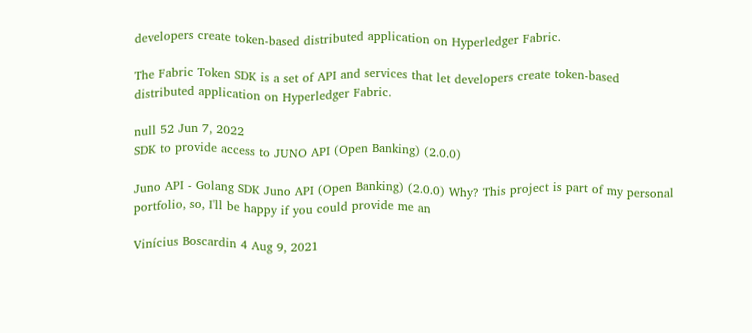developers create token-based distributed application on Hyperledger Fabric.

The Fabric Token SDK is a set of API and services that let developers create token-based distributed application on Hyperledger Fabric.

null 52 Jun 7, 2022
SDK to provide access to JUNO API (Open Banking) (2.0.0)

Juno API - Golang SDK Juno API (Open Banking) (2.0.0) Why? This project is part of my personal portfolio, so, I'll be happy if you could provide me an

Vinícius Boscardin 4 Aug 9, 2021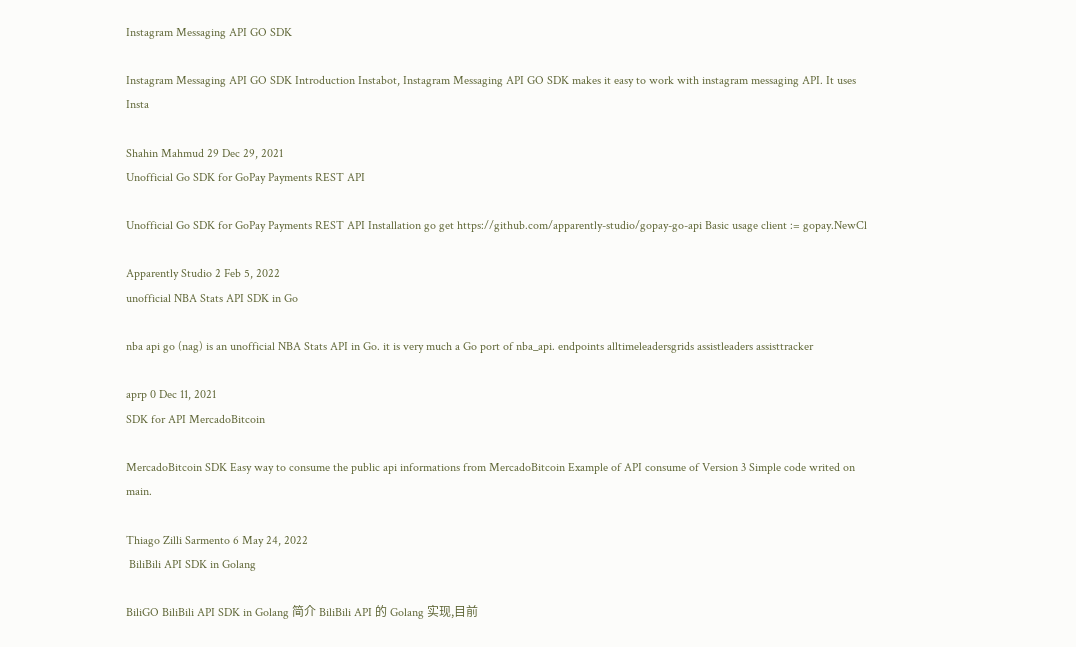Instagram Messaging API GO SDK

Instagram Messaging API GO SDK Introduction Instabot, Instagram Messaging API GO SDK makes it easy to work with instagram messaging API. It uses Insta

Shahin Mahmud 29 Dec 29, 2021
Unofficial Go SDK for GoPay Payments REST API

Unofficial Go SDK for GoPay Payments REST API Installation go get https://github.com/apparently-studio/gopay-go-api Basic usage client := gopay.NewCl

Apparently Studio 2 Feb 5, 2022
unofficial NBA Stats API SDK in Go

nba api go (nag) is an unofficial NBA Stats API in Go. it is very much a Go port of nba_api. endpoints alltimeleadersgrids assistleaders assisttracker

aprp 0 Dec 11, 2021
SDK for API MercadoBitcoin

MercadoBitcoin SDK Easy way to consume the public api informations from MercadoBitcoin Example of API consume of Version 3 Simple code writed on main.

Thiago Zilli Sarmento 6 May 24, 2022
 BiliBili API SDK in Golang

BiliGO BiliBili API SDK in Golang 简介 BiliBili API 的 Golang 实现,目前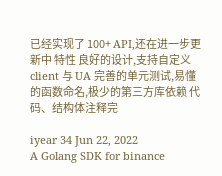已经实现了 100+ API,还在进一步更新中 特性 良好的设计,支持自定义 client 与 UA 完善的单元测试,易懂的函数命名,极少的第三方库依赖 代码、结构体注释完

iyear 34 Jun 22, 2022
A Golang SDK for binance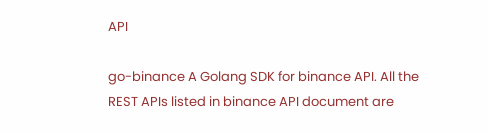API

go-binance A Golang SDK for binance API. All the REST APIs listed in binance API document are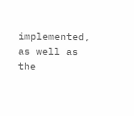implemented, as well as the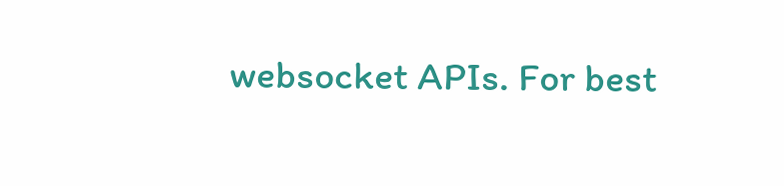websocket APIs. For best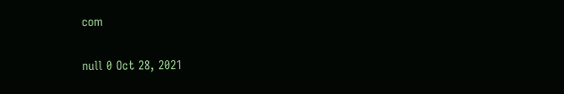com

null 0 Oct 28, 2021